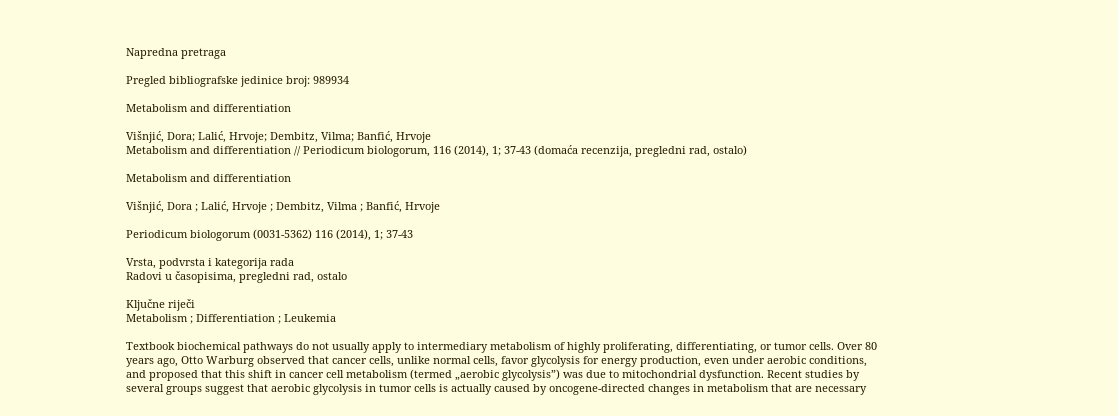Napredna pretraga

Pregled bibliografske jedinice broj: 989934

Metabolism and differentiation

Višnjić, Dora; Lalić, Hrvoje; Dembitz, Vilma; Banfić, Hrvoje
Metabolism and differentiation // Periodicum biologorum, 116 (2014), 1; 37-43 (domaća recenzija, pregledni rad, ostalo)

Metabolism and differentiation

Višnjić, Dora ; Lalić, Hrvoje ; Dembitz, Vilma ; Banfić, Hrvoje

Periodicum biologorum (0031-5362) 116 (2014), 1; 37-43

Vrsta, podvrsta i kategorija rada
Radovi u časopisima, pregledni rad, ostalo

Ključne riječi
Metabolism ; Differentiation ; Leukemia

Textbook biochemical pathways do not usually apply to intermediary metabolism of highly proliferating, differentiating, or tumor cells. Over 80 years ago, Otto Warburg observed that cancer cells, unlike normal cells, favor glycolysis for energy production, even under aerobic conditions, and proposed that this shift in cancer cell metabolism (termed „aerobic glycolysis”) was due to mitochondrial dysfunction. Recent studies by several groups suggest that aerobic glycolysis in tumor cells is actually caused by oncogene-directed changes in metabolism that are necessary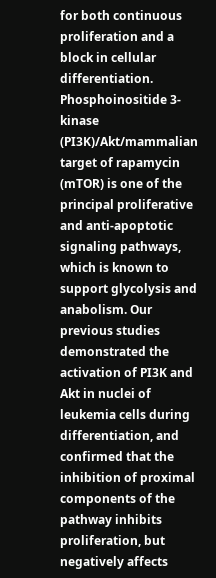for both continuous proliferation and a block in cellular differentiation. Phosphoinositide 3-kinase (PI3K)/Akt/mammalian target of rapamycin (mTOR) is one of the principal proliferative and anti-apoptotic signaling pathways, which is known to support glycolysis and anabolism. Our previous studies demonstrated the activation of PI3K and Akt in nuclei of leukemia cells during differentiation, and confirmed that the inhibition of proximal components of the pathway inhibits proliferation, but negatively affects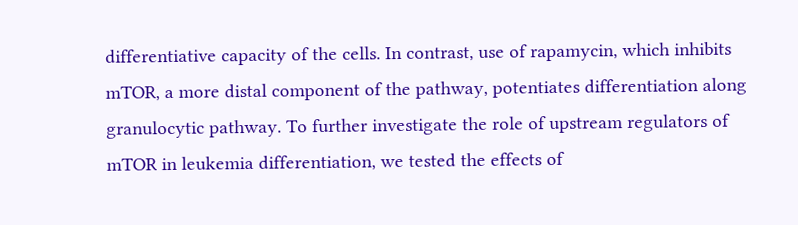differentiative capacity of the cells. In contrast, use of rapamycin, which inhibits mTOR, a more distal component of the pathway, potentiates differentiation along granulocytic pathway. To further investigate the role of upstream regulators of mTOR in leukemia differentiation, we tested the effects of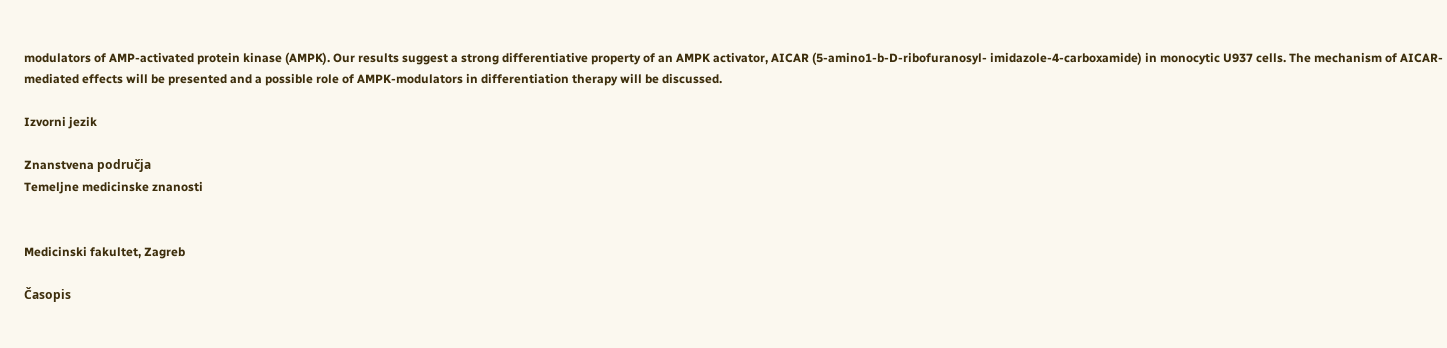modulators of AMP-activated protein kinase (AMPK). Our results suggest a strong differentiative property of an AMPK activator, AICAR (5-amino1-b-D-ribofuranosyl- imidazole-4-carboxamide) in monocytic U937 cells. The mechanism of AICAR-mediated effects will be presented and a possible role of AMPK-modulators in differentiation therapy will be discussed.

Izvorni jezik

Znanstvena područja
Temeljne medicinske znanosti


Medicinski fakultet, Zagreb

Časopis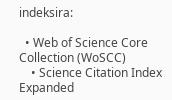indeksira:

  • Web of Science Core Collection (WoSCC)
    • Science Citation Index Expanded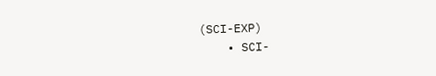(SCI-EXP)
    • SCI-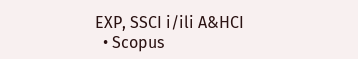EXP, SSCI i/ili A&HCI
  • Scopus